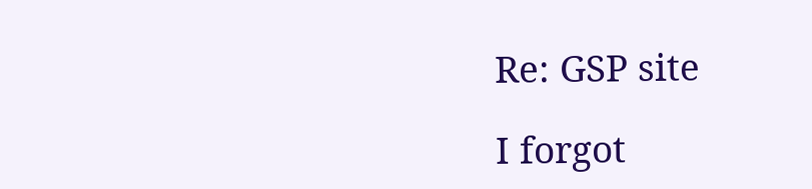Re: GSP site

I forgot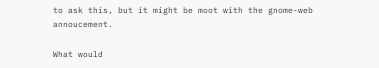to ask this, but it might be moot with the gnome-web annoucement.

What would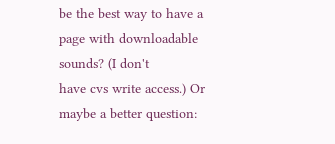be the best way to have a page with downloadable sounds? (I don't
have cvs write access.) Or maybe a better question: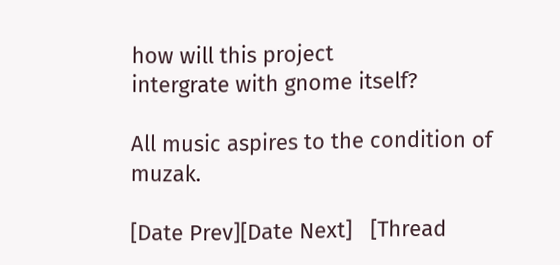how will this project
intergrate with gnome itself?

All music aspires to the condition of muzak.

[Date Prev][Date Next]   [Thread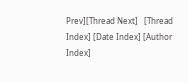Prev][Thread Next]   [Thread Index] [Date Index] [Author Index]